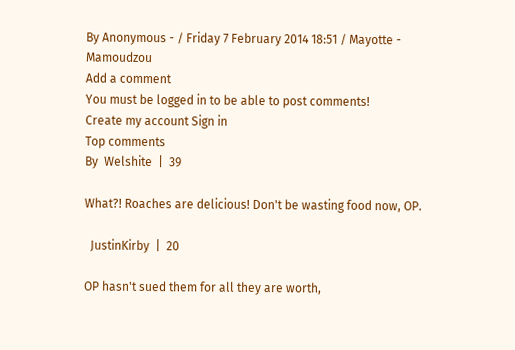By Anonymous - / Friday 7 February 2014 18:51 / Mayotte - Mamoudzou
Add a comment
You must be logged in to be able to post comments!
Create my account Sign in
Top comments
By  Welshite  |  39

What?! Roaches are delicious! Don't be wasting food now, OP.

  JustinKirby  |  20

OP hasn't sued them for all they are worth,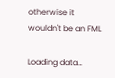otherwise it wouldn't be an FML

Loading data…